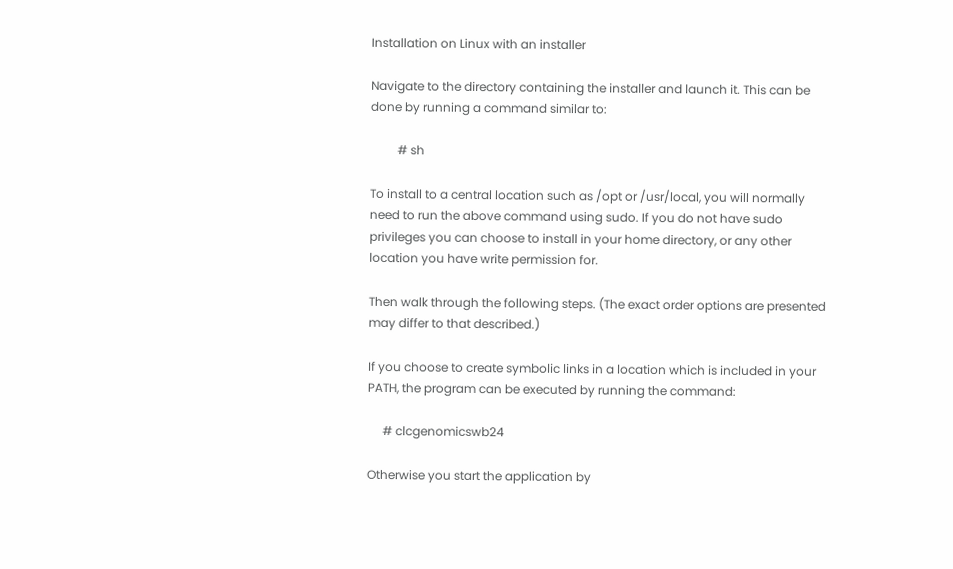Installation on Linux with an installer

Navigate to the directory containing the installer and launch it. This can be done by running a command similar to:

         # sh

To install to a central location such as /opt or /usr/local, you will normally need to run the above command using sudo. If you do not have sudo privileges you can choose to install in your home directory, or any other location you have write permission for.

Then walk through the following steps. (The exact order options are presented may differ to that described.)

If you choose to create symbolic links in a location which is included in your PATH, the program can be executed by running the command:

     # clcgenomicswb24

Otherwise you start the application by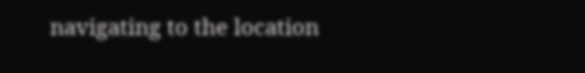navigating to the location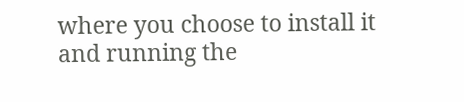where you choose to install it and running the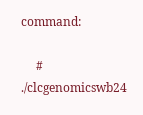command:

     # ./clcgenomicswb24